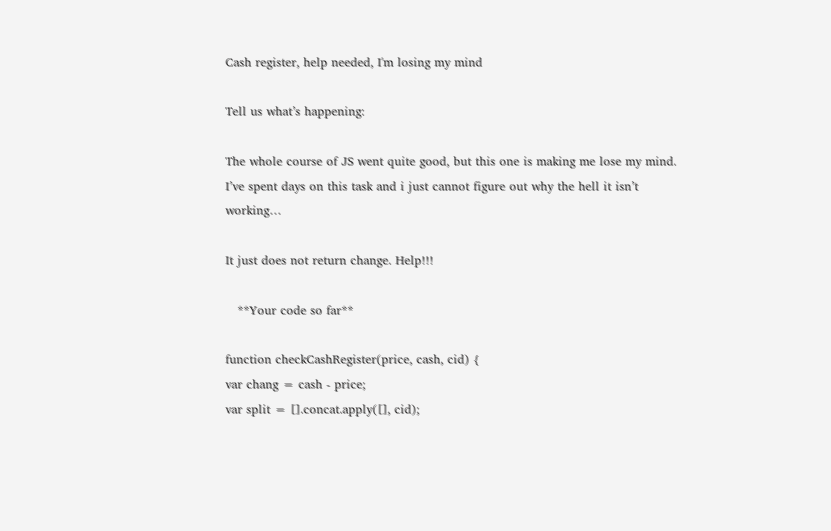Cash register, help needed, I'm losing my mind

Tell us what’s happening:

The whole course of JS went quite good, but this one is making me lose my mind. I’ve spent days on this task and i just cannot figure out why the hell it isn’t working…

It just does not return change. Help!!!

   **Your code so far**

function checkCashRegister(price, cash, cid) {
var chang = cash - price;
var split = [].concat.apply([], cid);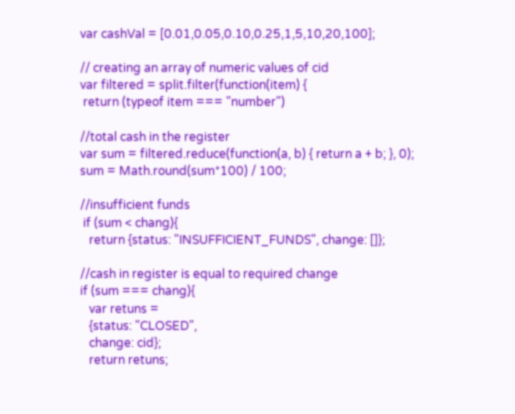var cashVal = [0.01,0.05,0.10,0.25,1,5,10,20,100];

// creating an array of numeric values of cid
var filtered = split.filter(function(item) {
 return (typeof item === "number")

//total cash in the register
var sum = filtered.reduce(function(a, b) { return a + b; }, 0);
sum = Math.round(sum*100) / 100;

//insufficient funds
 if (sum < chang){
   return {status: "INSUFFICIENT_FUNDS", change: []};

//cash in register is equal to required change
if (sum === chang){
   var retuns =
   {status: "CLOSED",
   change: cid};
   return retuns;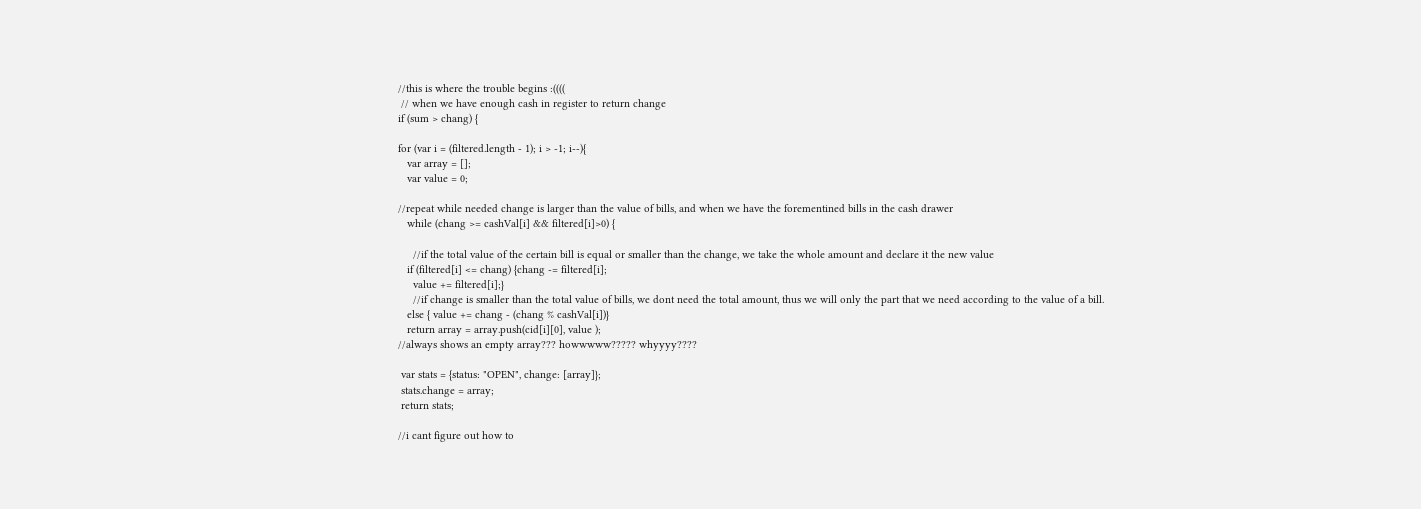//this is where the trouble begins :((((
 // when we have enough cash in register to return change
if (sum > chang) {

for (var i = (filtered.length - 1); i > -1; i--){
   var array = [];
   var value = 0;

//repeat while needed change is larger than the value of bills, and when we have the forementined bills in the cash drawer
   while (chang >= cashVal[i] && filtered[i]>0) {

     //if the total value of the certain bill is equal or smaller than the change, we take the whole amount and declare it the new value
   if (filtered[i] <= chang) {chang -= filtered[i];
     value += filtered[i];}
     //if change is smaller than the total value of bills, we dont need the total amount, thus we will only the part that we need according to the value of a bill.
   else { value += chang - (chang % cashVal[i])}
   return array = array.push(cid[i][0], value );
//always shows an empty array??? howwwww????? whyyyy????

 var stats = {status: "OPEN", change: [array]};
 stats.change = array;
 return stats;

//i cant figure out how to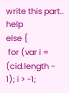write this part.. help
else {
 for (var i = (cid.length - 1); i > -1;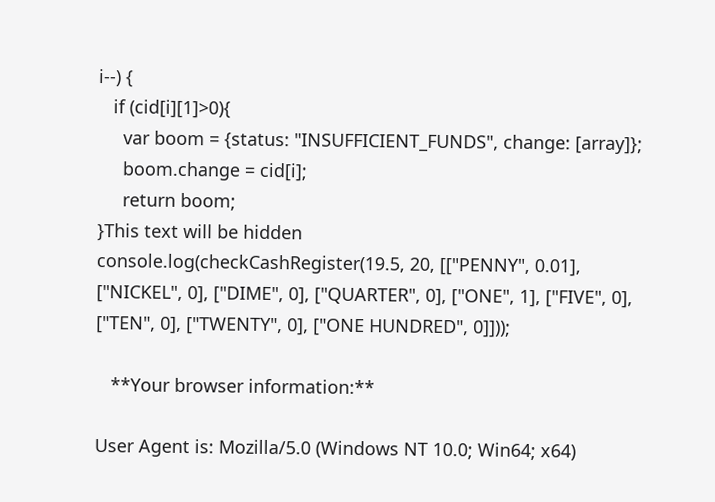i--) {
   if (cid[i][1]>0){
     var boom = {status: "INSUFFICIENT_FUNDS", change: [array]};
     boom.change = cid[i];
     return boom;
}This text will be hidden
console.log(checkCashRegister(19.5, 20, [["PENNY", 0.01], ["NICKEL", 0], ["DIME", 0], ["QUARTER", 0], ["ONE", 1], ["FIVE", 0], ["TEN", 0], ["TWENTY", 0], ["ONE HUNDRED", 0]]));

   **Your browser information:**

User Agent is: Mozilla/5.0 (Windows NT 10.0; Win64; x64)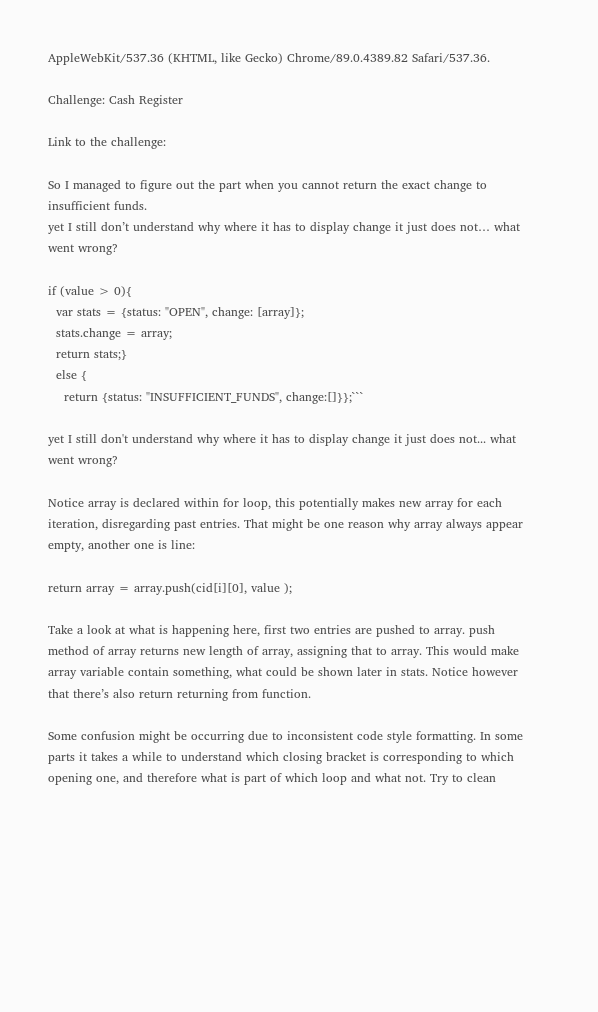AppleWebKit/537.36 (KHTML, like Gecko) Chrome/89.0.4389.82 Safari/537.36.

Challenge: Cash Register

Link to the challenge:

So I managed to figure out the part when you cannot return the exact change to insufficient funds.
yet I still don’t understand why where it has to display change it just does not… what went wrong?

if (value > 0){
  var stats = {status: "OPEN", change: [array]};
  stats.change = array;
  return stats;}
  else {
    return {status: "INSUFFICIENT_FUNDS", change:[]}};```

yet I still don't understand why where it has to display change it just does not... what went wrong?

Notice array is declared within for loop, this potentially makes new array for each iteration, disregarding past entries. That might be one reason why array always appear empty, another one is line:

return array = array.push(cid[i][0], value );

Take a look at what is happening here, first two entries are pushed to array. push method of array returns new length of array, assigning that to array. This would make array variable contain something, what could be shown later in stats. Notice however that there’s also return returning from function.

Some confusion might be occurring due to inconsistent code style formatting. In some parts it takes a while to understand which closing bracket is corresponding to which opening one, and therefore what is part of which loop and what not. Try to clean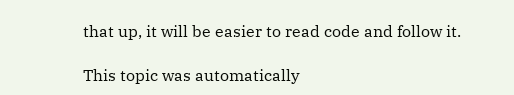that up, it will be easier to read code and follow it.

This topic was automatically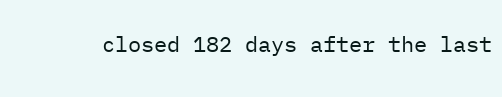closed 182 days after the last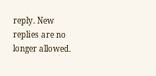reply. New replies are no longer allowed.